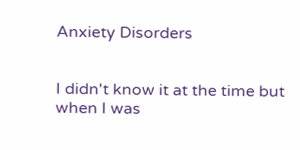Anxiety Disorders


I didn't know it at the time but when I was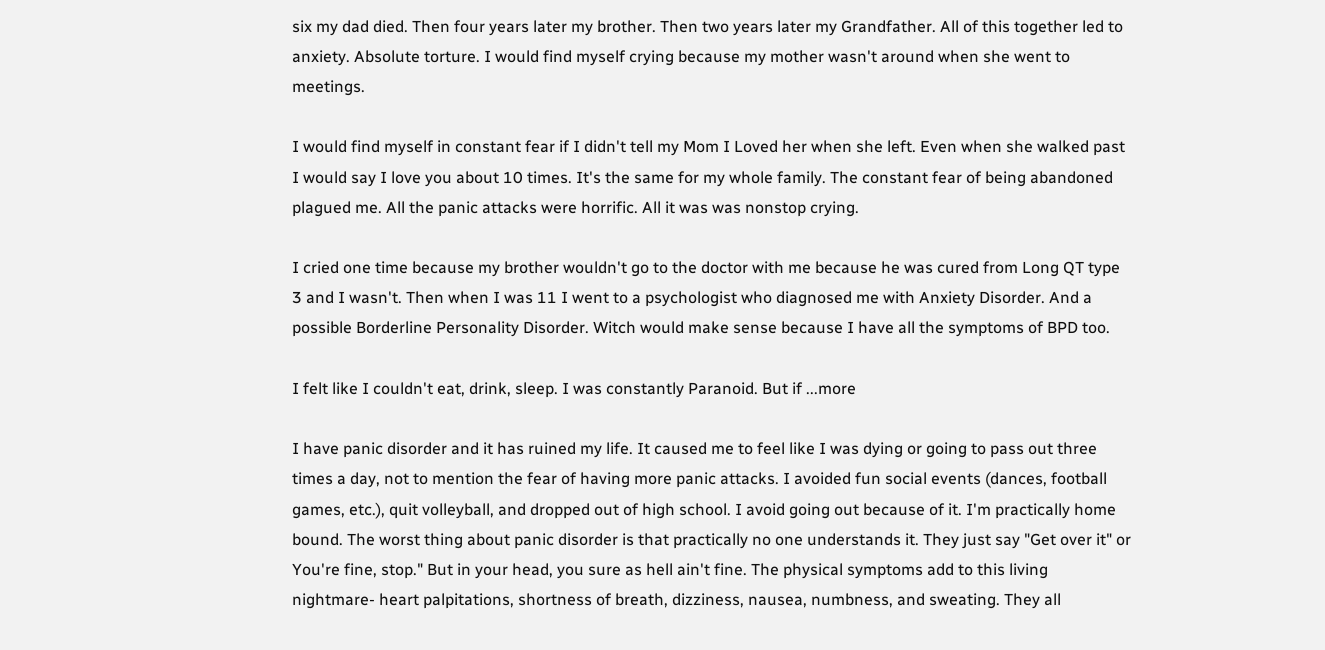six my dad died. Then four years later my brother. Then two years later my Grandfather. All of this together led to anxiety. Absolute torture. I would find myself crying because my mother wasn't around when she went to meetings.

I would find myself in constant fear if I didn't tell my Mom I Loved her when she left. Even when she walked past I would say I love you about 10 times. It's the same for my whole family. The constant fear of being abandoned plagued me. All the panic attacks were horrific. All it was was nonstop crying.

I cried one time because my brother wouldn't go to the doctor with me because he was cured from Long QT type 3 and I wasn't. Then when I was 11 I went to a psychologist who diagnosed me with Anxiety Disorder. And a possible Borderline Personality Disorder. Witch would make sense because I have all the symptoms of BPD too.

I felt like I couldn't eat, drink, sleep. I was constantly Paranoid. But if ...more

I have panic disorder and it has ruined my life. It caused me to feel like I was dying or going to pass out three times a day, not to mention the fear of having more panic attacks. I avoided fun social events (dances, football games, etc.), quit volleyball, and dropped out of high school. I avoid going out because of it. I'm practically home bound. The worst thing about panic disorder is that practically no one understands it. They just say "Get over it" or You're fine, stop." But in your head, you sure as hell ain't fine. The physical symptoms add to this living nightmare- heart palpitations, shortness of breath, dizziness, nausea, numbness, and sweating. They all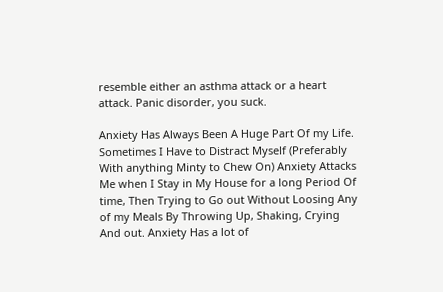resemble either an asthma attack or a heart attack. Panic disorder, you suck.

Anxiety Has Always Been A Huge Part Of my Life. Sometimes I Have to Distract Myself (Preferably With anything Minty to Chew On) Anxiety Attacks Me when I Stay in My House for a long Period Of time, Then Trying to Go out Without Loosing Any of my Meals By Throwing Up, Shaking, Crying And out. Anxiety Has a lot of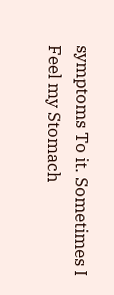symptoms To it. Sometimes I Feel my Stomach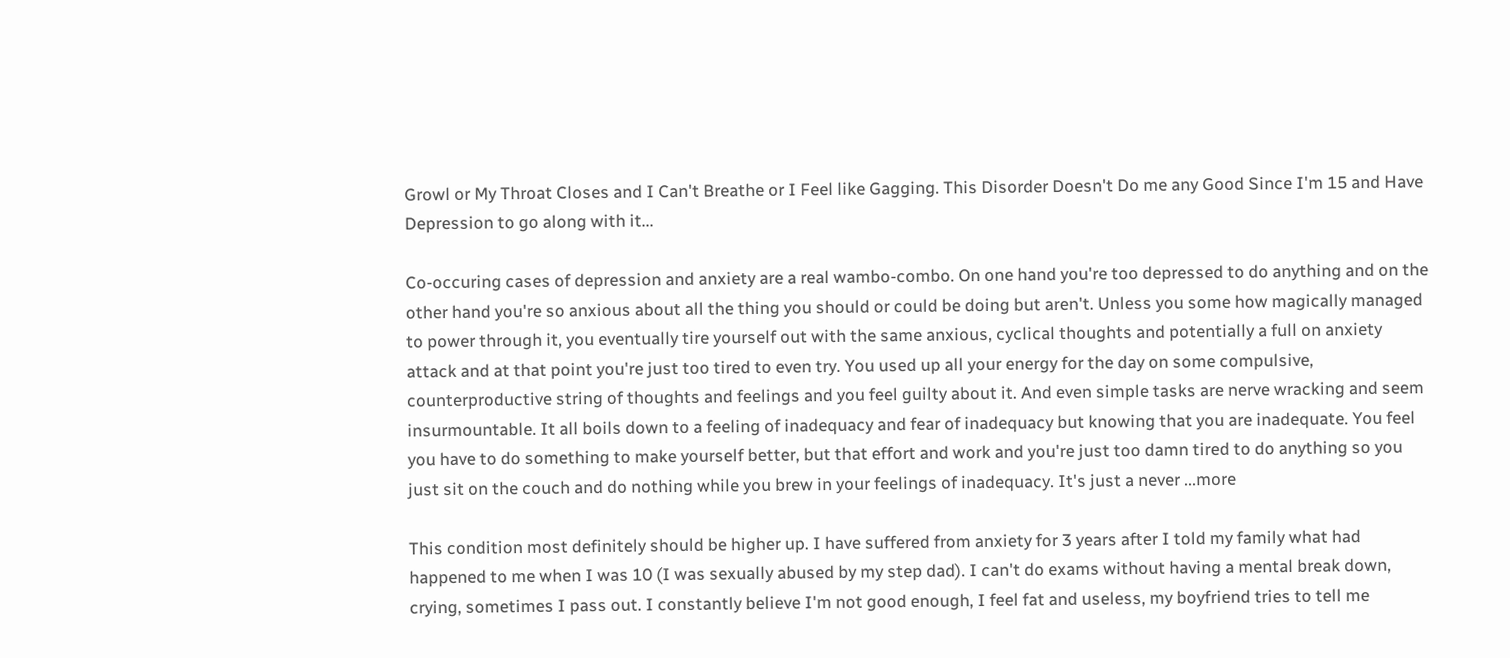Growl or My Throat Closes and I Can't Breathe or I Feel like Gagging. This Disorder Doesn't Do me any Good Since I'm 15 and Have Depression to go along with it...

Co-occuring cases of depression and anxiety are a real wambo-combo. On one hand you're too depressed to do anything and on the other hand you're so anxious about all the thing you should or could be doing but aren't. Unless you some how magically managed to power through it, you eventually tire yourself out with the same anxious, cyclical thoughts and potentially a full on anxiety attack and at that point you're just too tired to even try. You used up all your energy for the day on some compulsive, counterproductive string of thoughts and feelings and you feel guilty about it. And even simple tasks are nerve wracking and seem insurmountable. It all boils down to a feeling of inadequacy and fear of inadequacy but knowing that you are inadequate. You feel you have to do something to make yourself better, but that effort and work and you're just too damn tired to do anything so you just sit on the couch and do nothing while you brew in your feelings of inadequacy. It's just a never ...more

This condition most definitely should be higher up. I have suffered from anxiety for 3 years after I told my family what had happened to me when I was 10 (I was sexually abused by my step dad). I can't do exams without having a mental break down, crying, sometimes I pass out. I constantly believe I'm not good enough, I feel fat and useless, my boyfriend tries to tell me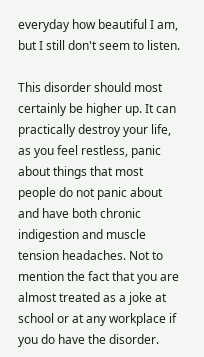everyday how beautiful I am, but I still don't seem to listen.

This disorder should most certainly be higher up. It can practically destroy your life, as you feel restless, panic about things that most people do not panic about and have both chronic indigestion and muscle tension headaches. Not to mention the fact that you are almost treated as a joke at school or at any workplace if you do have the disorder.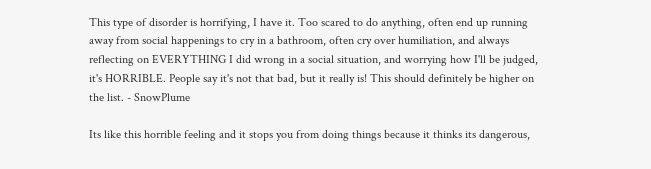This type of disorder is horrifying, I have it. Too scared to do anything, often end up running away from social happenings to cry in a bathroom, often cry over humiliation, and always reflecting on EVERYTHING I did wrong in a social situation, and worrying how I'll be judged, it's HORRIBLE. People say it's not that bad, but it really is! This should definitely be higher on the list. - SnowPlume

Its like this horrible feeling and it stops you from doing things because it thinks its dangerous,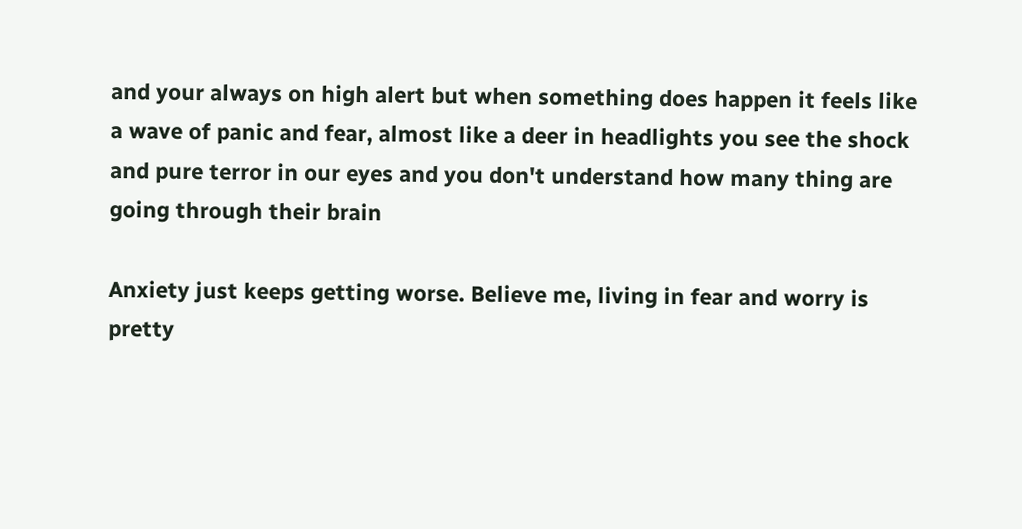and your always on high alert but when something does happen it feels like a wave of panic and fear, almost like a deer in headlights you see the shock and pure terror in our eyes and you don't understand how many thing are going through their brain

Anxiety just keeps getting worse. Believe me, living in fear and worry is pretty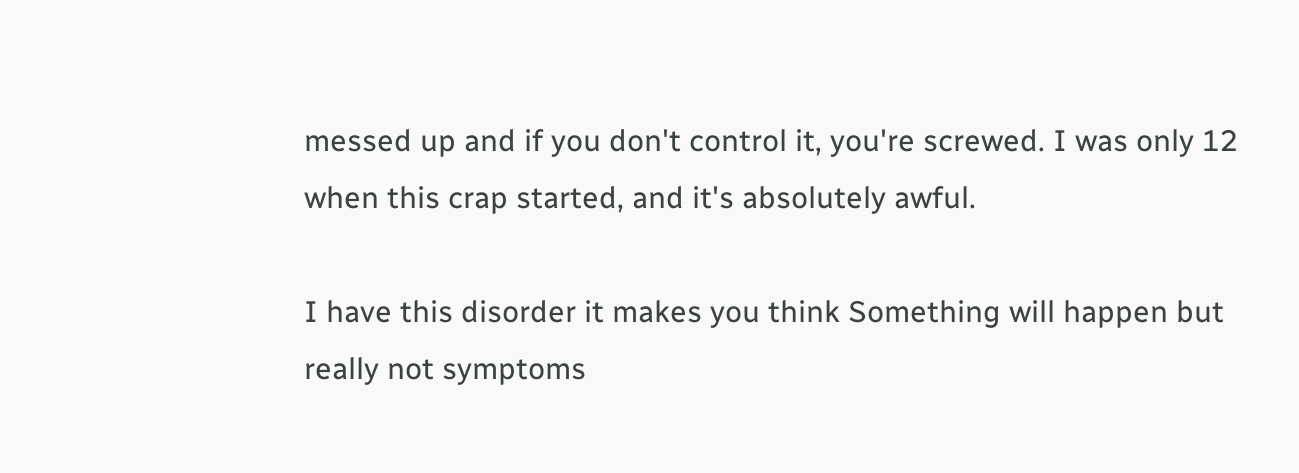messed up and if you don't control it, you're screwed. I was only 12 when this crap started, and it's absolutely awful.

I have this disorder it makes you think Something will happen but really not symptoms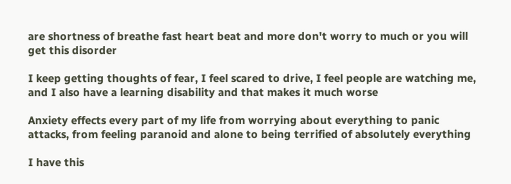are shortness of breathe fast heart beat and more don't worry to much or you will get this disorder

I keep getting thoughts of fear, I feel scared to drive, I feel people are watching me, and I also have a learning disability and that makes it much worse

Anxiety effects every part of my life from worrying about everything to panic attacks, from feeling paranoid and alone to being terrified of absolutely everything

I have this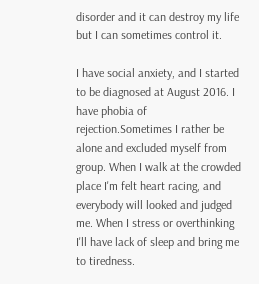disorder and it can destroy my life but I can sometimes control it.

I have social anxiety, and I started to be diagnosed at August 2016. I have phobia of rejection.Sometimes I rather be alone and excluded myself from group. When I walk at the crowded place I'm felt heart racing, and everybody will looked and judged me. When I stress or overthinking I'll have lack of sleep and bring me to tiredness.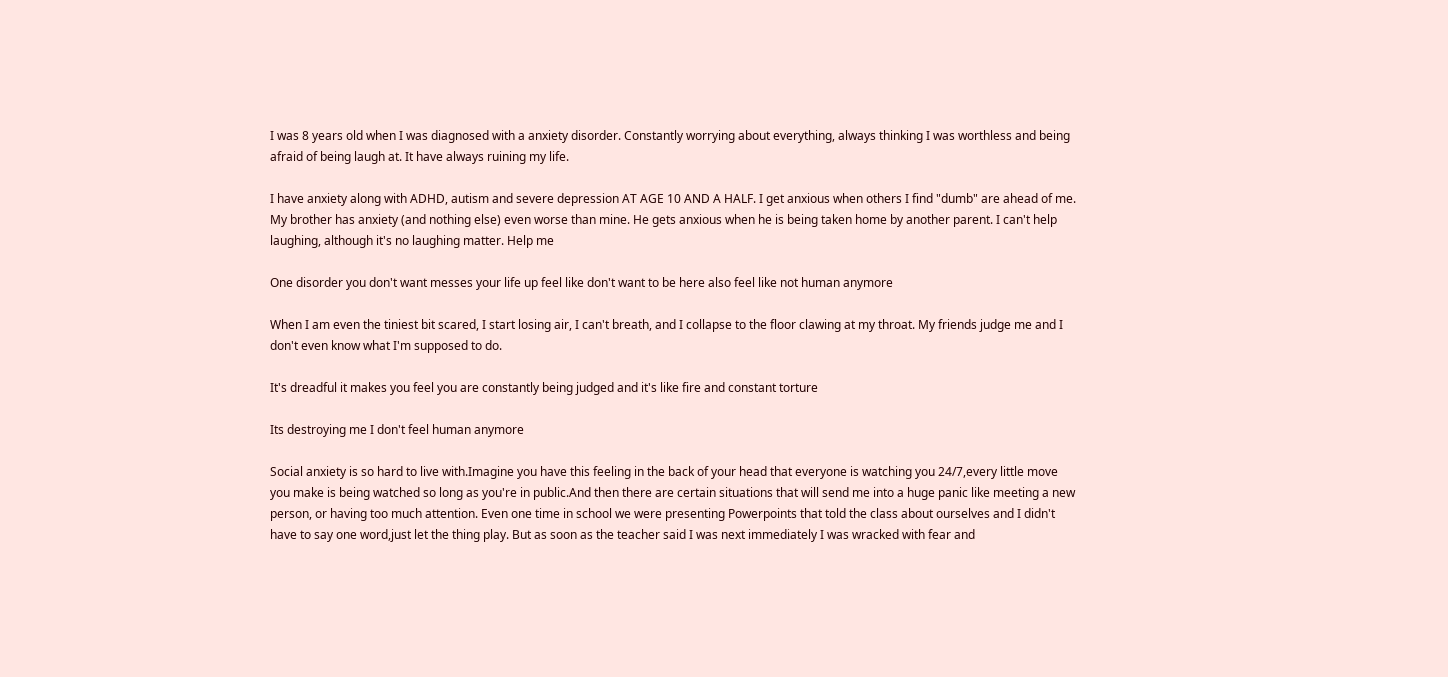I was 8 years old when I was diagnosed with a anxiety disorder. Constantly worrying about everything, always thinking I was worthless and being afraid of being laugh at. It have always ruining my life.

I have anxiety along with ADHD, autism and severe depression AT AGE 10 AND A HALF. I get anxious when others I find "dumb" are ahead of me. My brother has anxiety (and nothing else) even worse than mine. He gets anxious when he is being taken home by another parent. I can't help laughing, although it's no laughing matter. Help me

One disorder you don't want messes your life up feel like don't want to be here also feel like not human anymore

When I am even the tiniest bit scared, I start losing air, I can't breath, and I collapse to the floor clawing at my throat. My friends judge me and I don't even know what I'm supposed to do.

It's dreadful it makes you feel you are constantly being judged and it's like fire and constant torture

Its destroying me I don't feel human anymore

Social anxiety is so hard to live with.Imagine you have this feeling in the back of your head that everyone is watching you 24/7,every little move you make is being watched so long as you're in public.And then there are certain situations that will send me into a huge panic like meeting a new person, or having too much attention. Even one time in school we were presenting Powerpoints that told the class about ourselves and I didn't have to say one word,just let the thing play. But as soon as the teacher said I was next immediately I was wracked with fear and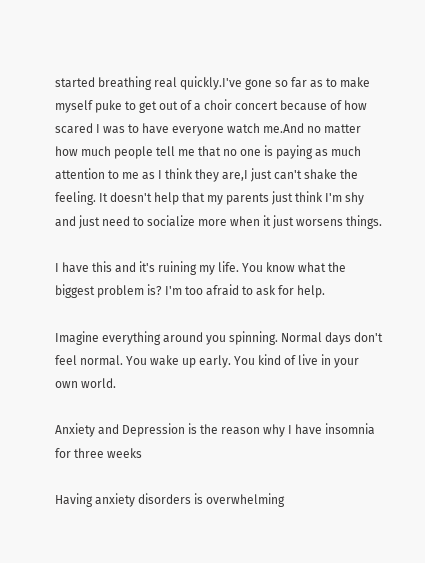started breathing real quickly.I've gone so far as to make myself puke to get out of a choir concert because of how scared I was to have everyone watch me.And no matter how much people tell me that no one is paying as much attention to me as I think they are,I just can't shake the feeling. It doesn't help that my parents just think I'm shy and just need to socialize more when it just worsens things.

I have this and it's ruining my life. You know what the biggest problem is? I'm too afraid to ask for help.

Imagine everything around you spinning. Normal days don't feel normal. You wake up early. You kind of live in your own world.

Anxiety and Depression is the reason why I have insomnia for three weeks

Having anxiety disorders is overwhelming